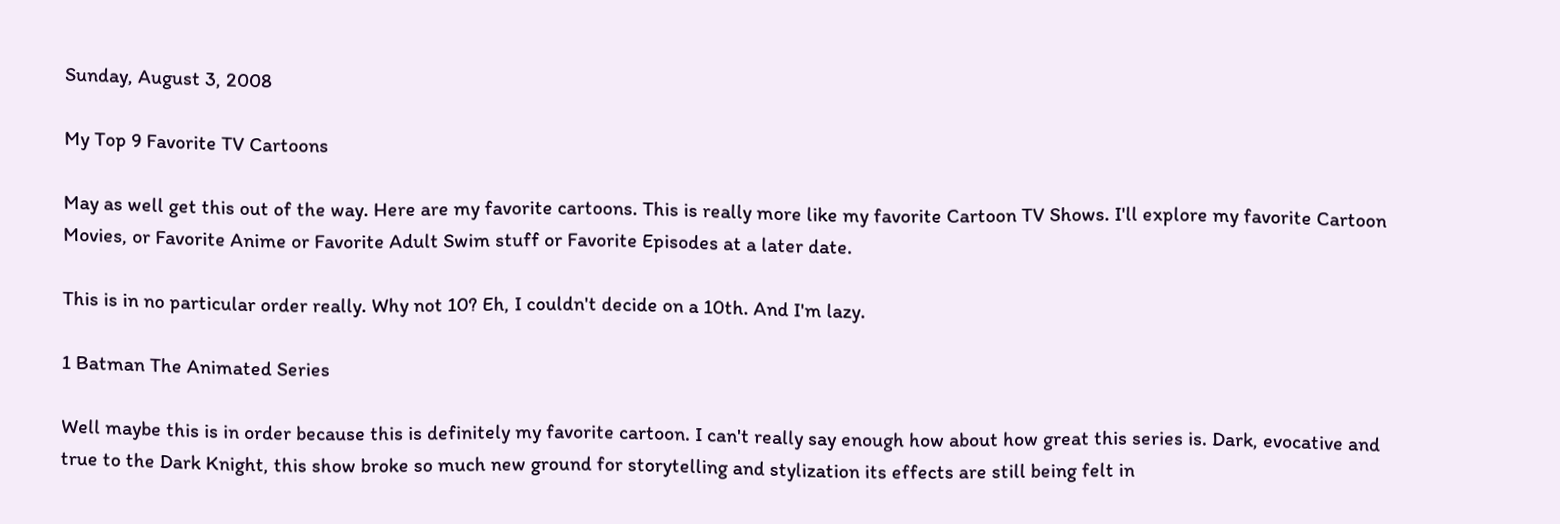Sunday, August 3, 2008

My Top 9 Favorite TV Cartoons

May as well get this out of the way. Here are my favorite cartoons. This is really more like my favorite Cartoon TV Shows. I'll explore my favorite Cartoon Movies, or Favorite Anime or Favorite Adult Swim stuff or Favorite Episodes at a later date.

This is in no particular order really. Why not 10? Eh, I couldn't decide on a 10th. And I'm lazy.

1 Batman The Animated Series

Well maybe this is in order because this is definitely my favorite cartoon. I can't really say enough how about how great this series is. Dark, evocative and true to the Dark Knight, this show broke so much new ground for storytelling and stylization its effects are still being felt in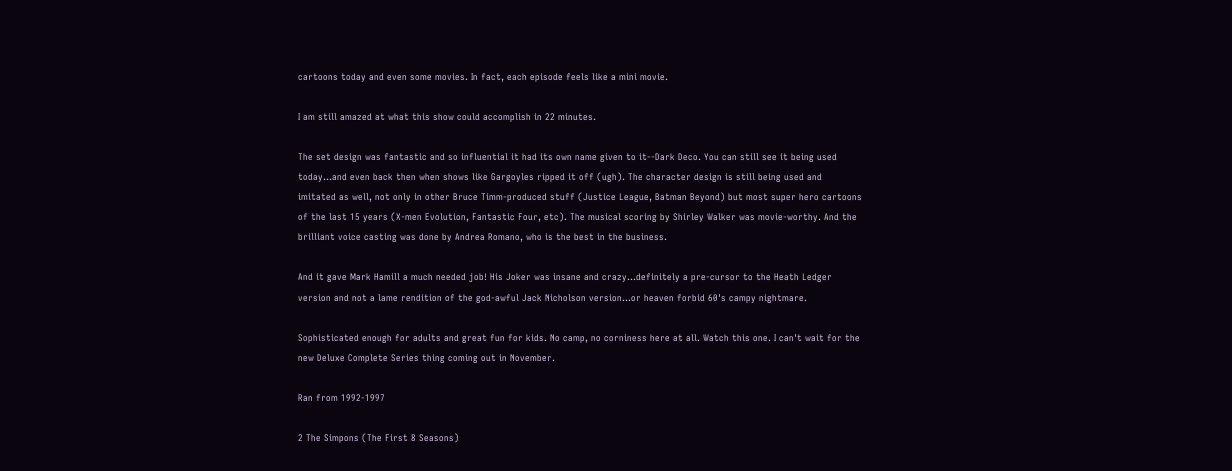cartoons today and even some movies. In fact, each episode feels like a mini movie.

I am still amazed at what this show could accomplish in 22 minutes.

The set design was fantastic and so influential it had its own name given to it--Dark Deco. You can still see it being used today...and even back then when shows like Gargoyles ripped it off (ugh). The character design is still being used and imitated as well, not only in other Bruce Timm-produced stuff (Justice League, Batman Beyond) but most super hero cartoons of the last 15 years (X-men Evolution, Fantastic Four, etc). The musical scoring by Shirley Walker was movie-worthy. And the brilliant voice casting was done by Andrea Romano, who is the best in the business.

And it gave Mark Hamill a much needed job! His Joker was insane and crazy...definitely a pre-cursor to the Heath Ledger version and not a lame rendition of the god-awful Jack Nicholson version...or heaven forbid 60's campy nightmare.

Sophisticated enough for adults and great fun for kids. No camp, no corniness here at all. Watch this one. I can't wait for the new Deluxe Complete Series thing coming out in November.

Ran from 1992-1997

2 The Simpons (The First 8 Seasons)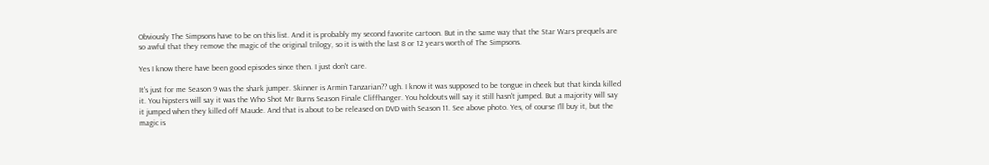Obviously The Simpsons have to be on this list. And it is probably my second favorite cartoon. But in the same way that the Star Wars prequels are so awful that they remove the magic of the original trilogy, so it is with the last 8 or 12 years worth of The Simpsons.

Yes I know there have been good episodes since then. I just don't care.

It's just for me Season 9 was the shark jumper. Skinner is Armin Tanzarian?? ugh. I know it was supposed to be tongue in cheek but that kinda killed it. You hipsters will say it was the Who Shot Mr Burns Season Finale Cliffhanger. You holdouts will say it still hasn't jumped. But a majority will say it jumped when they killed off Maude. And that is about to be released on DVD with Season 11. See above photo. Yes, of course I'll buy it, but the magic is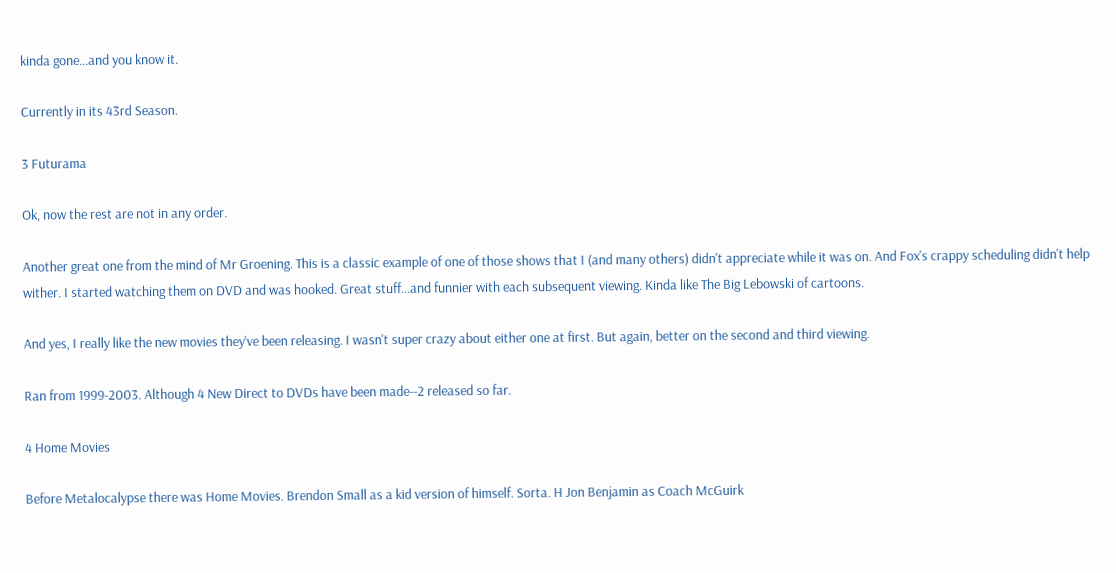kinda gone...and you know it.

Currently in its 43rd Season.

3 Futurama

Ok, now the rest are not in any order.

Another great one from the mind of Mr Groening. This is a classic example of one of those shows that I (and many others) didn't appreciate while it was on. And Fox's crappy scheduling didn't help wither. I started watching them on DVD and was hooked. Great stuff...and funnier with each subsequent viewing. Kinda like The Big Lebowski of cartoons.

And yes, I really like the new movies they've been releasing. I wasn't super crazy about either one at first. But again, better on the second and third viewing.

Ran from 1999-2003. Although 4 New Direct to DVDs have been made--2 released so far.

4 Home Movies

Before Metalocalypse there was Home Movies. Brendon Small as a kid version of himself. Sorta. H Jon Benjamin as Coach McGuirk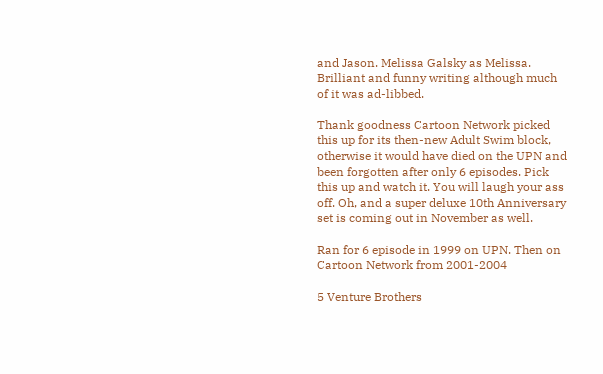and Jason. Melissa Galsky as Melissa. Brilliant and funny writing although much of it was ad-libbed.

Thank goodness Cartoon Network picked this up for its then-new Adult Swim block, otherwise it would have died on the UPN and been forgotten after only 6 episodes. Pick this up and watch it. You will laugh your ass off. Oh, and a super deluxe 10th Anniversary set is coming out in November as well.

Ran for 6 episode in 1999 on UPN. Then on Cartoon Network from 2001-2004

5 Venture Brothers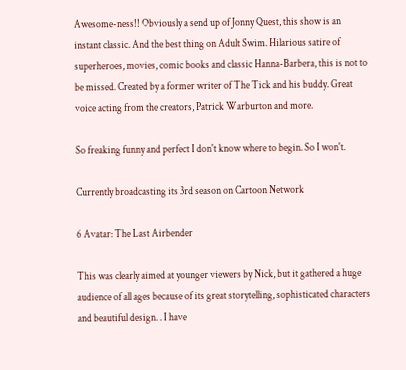Awesome-ness!! Obviously a send up of Jonny Quest, this show is an instant classic. And the best thing on Adult Swim. Hilarious satire of superheroes, movies, comic books and classic Hanna-Barbera, this is not to be missed. Created by a former writer of The Tick and his buddy. Great voice acting from the creators, Patrick Warburton and more.

So freaking funny and perfect I don't know where to begin. So I won't.

Currently broadcasting its 3rd season on Cartoon Network

6 Avatar: The Last Airbender

This was clearly aimed at younger viewers by Nick, but it gathered a huge audience of all ages because of its great storytelling, sophisticated characters and beautiful design. . I have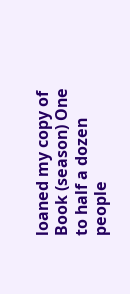loaned my copy of Book (season) One to half a dozen people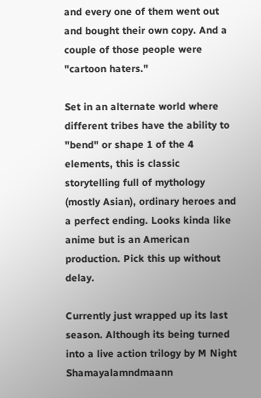and every one of them went out and bought their own copy. And a couple of those people were "cartoon haters."

Set in an alternate world where different tribes have the ability to "bend" or shape 1 of the 4 elements, this is classic storytelling full of mythology (mostly Asian), ordinary heroes and a perfect ending. Looks kinda like anime but is an American production. Pick this up without delay.

Currently just wrapped up its last season. Although its being turned into a live action trilogy by M Night Shamayalamndmaann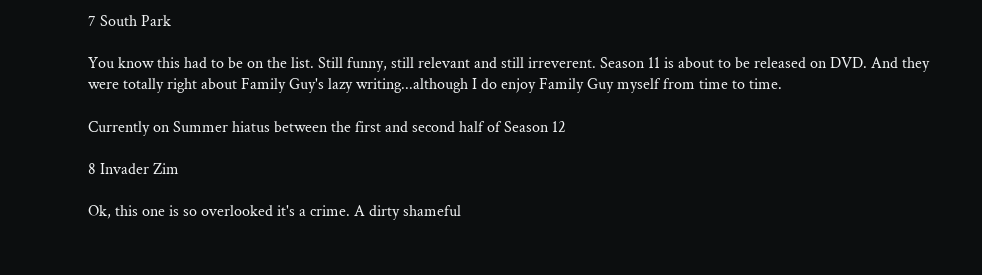7 South Park

You know this had to be on the list. Still funny, still relevant and still irreverent. Season 11 is about to be released on DVD. And they were totally right about Family Guy's lazy writing...although I do enjoy Family Guy myself from time to time.

Currently on Summer hiatus between the first and second half of Season 12

8 Invader Zim

Ok, this one is so overlooked it's a crime. A dirty shameful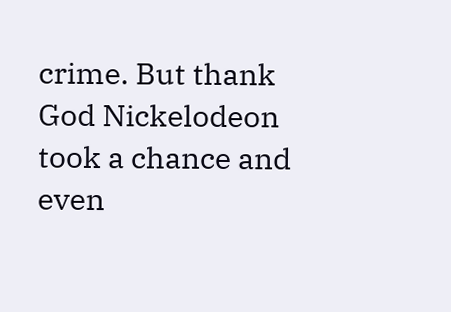crime. But thank God Nickelodeon took a chance and even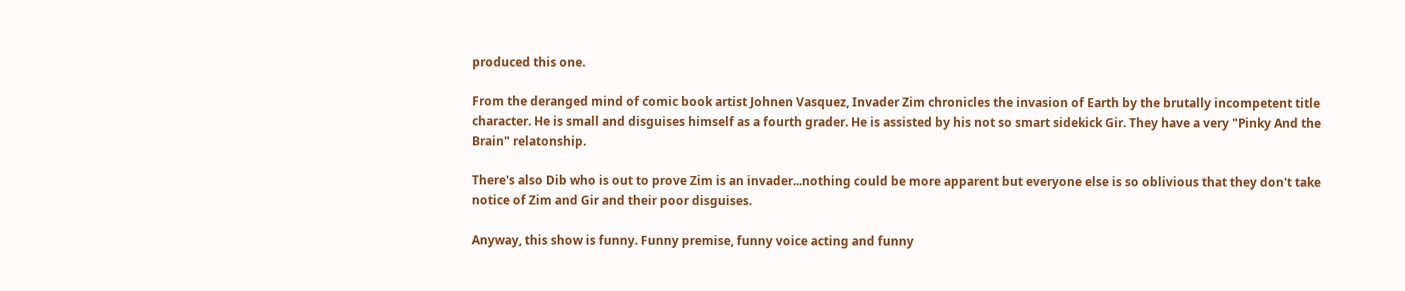produced this one.

From the deranged mind of comic book artist Johnen Vasquez, Invader Zim chronicles the invasion of Earth by the brutally incompetent title character. He is small and disguises himself as a fourth grader. He is assisted by his not so smart sidekick Gir. They have a very "Pinky And the Brain" relatonship.

There's also Dib who is out to prove Zim is an invader...nothing could be more apparent but everyone else is so oblivious that they don't take notice of Zim and Gir and their poor disguises.

Anyway, this show is funny. Funny premise, funny voice acting and funny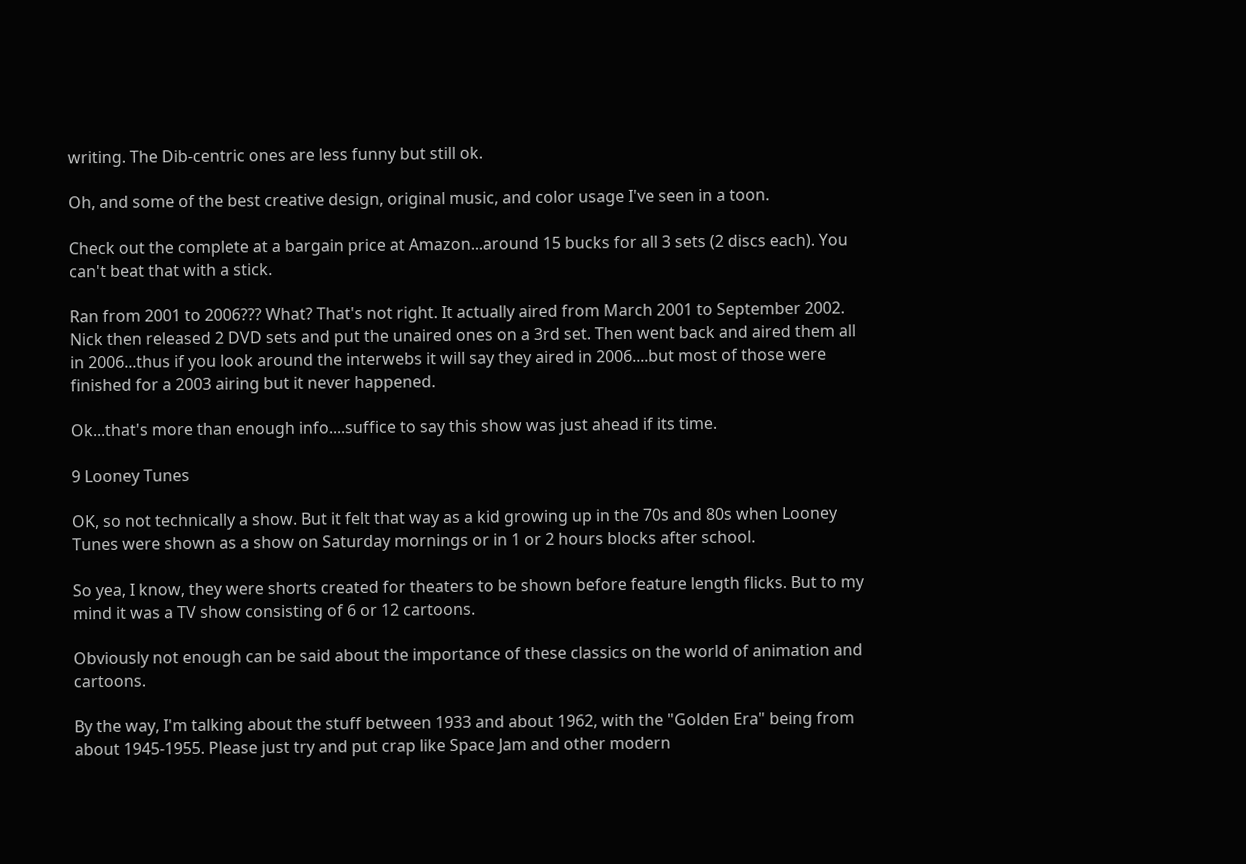writing. The Dib-centric ones are less funny but still ok.

Oh, and some of the best creative design, original music, and color usage I've seen in a toon.

Check out the complete at a bargain price at Amazon...around 15 bucks for all 3 sets (2 discs each). You can't beat that with a stick.

Ran from 2001 to 2006??? What? That's not right. It actually aired from March 2001 to September 2002. Nick then released 2 DVD sets and put the unaired ones on a 3rd set. Then went back and aired them all in 2006...thus if you look around the interwebs it will say they aired in 2006....but most of those were finished for a 2003 airing but it never happened.

Ok...that's more than enough info....suffice to say this show was just ahead if its time.

9 Looney Tunes

OK, so not technically a show. But it felt that way as a kid growing up in the 70s and 80s when Looney Tunes were shown as a show on Saturday mornings or in 1 or 2 hours blocks after school.

So yea, I know, they were shorts created for theaters to be shown before feature length flicks. But to my mind it was a TV show consisting of 6 or 12 cartoons.

Obviously not enough can be said about the importance of these classics on the world of animation and cartoons.

By the way, I'm talking about the stuff between 1933 and about 1962, with the "Golden Era" being from about 1945-1955. Please just try and put crap like Space Jam and other modern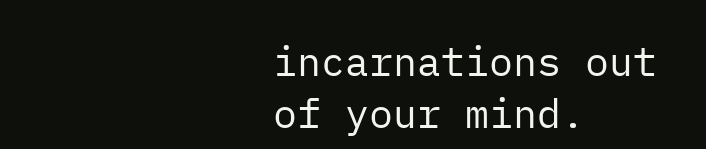incarnations out of your mind.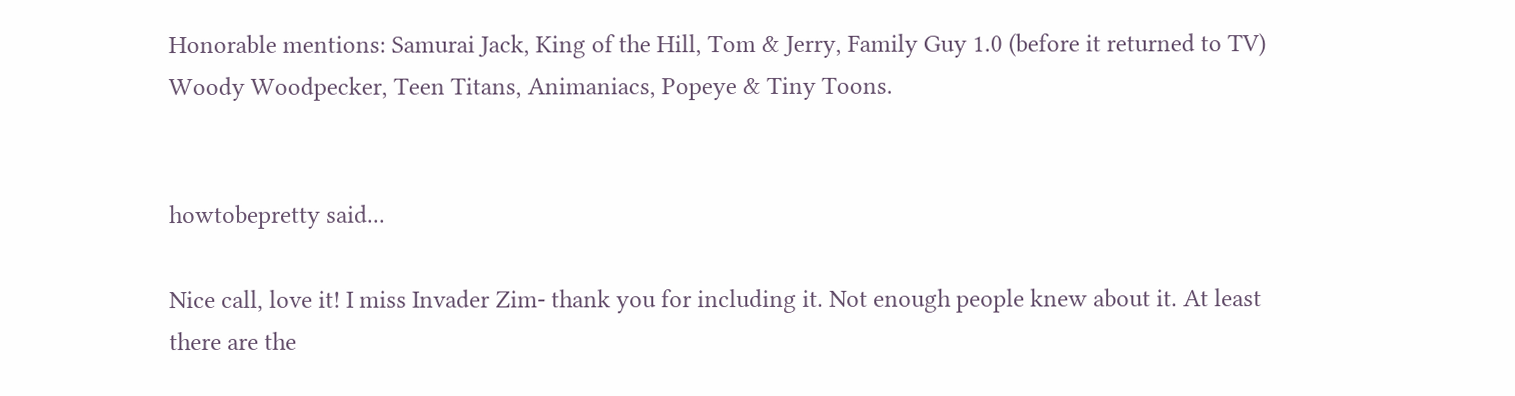Honorable mentions: Samurai Jack, King of the Hill, Tom & Jerry, Family Guy 1.0 (before it returned to TV) Woody Woodpecker, Teen Titans, Animaniacs, Popeye & Tiny Toons.


howtobepretty said...

Nice call, love it! I miss Invader Zim- thank you for including it. Not enough people knew about it. At least there are the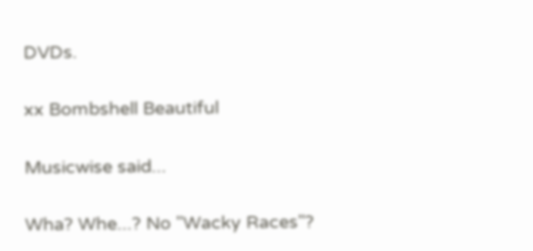DVDs.

xx Bombshell Beautiful

Musicwise said...

Wha? Whe...? No "Wacky Races"?